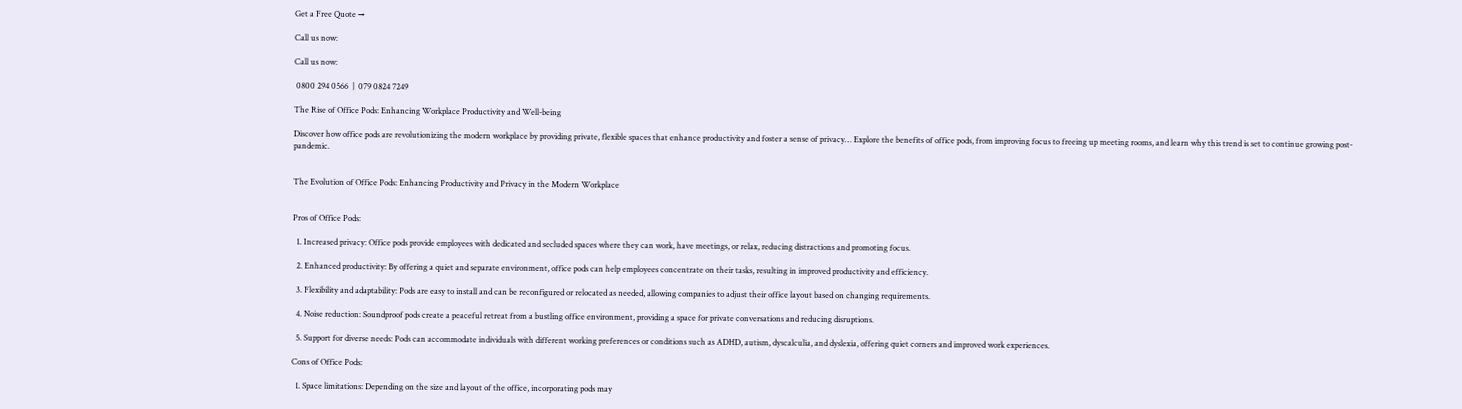Get a Free Quote →

Call us now:

Call us now:

 0800 294 0566  |  079 0824 7249

The Rise of Office Pods: Enhancing Workplace Productivity and Well-being

Discover how office pods are revolutionizing the modern workplace by providing private, flexible spaces that enhance productivity and foster a sense of privacy… Explore the benefits of office pods, from improving focus to freeing up meeting rooms, and learn why this trend is set to continue growing post-pandemic.


The Evolution of Office Pods: Enhancing Productivity and Privacy in the Modern Workplace


Pros of Office Pods:

  1. Increased privacy: Office pods provide employees with dedicated and secluded spaces where they can work, have meetings, or relax, reducing distractions and promoting focus.

  2. Enhanced productivity: By offering a quiet and separate environment, office pods can help employees concentrate on their tasks, resulting in improved productivity and efficiency.

  3. Flexibility and adaptability: Pods are easy to install and can be reconfigured or relocated as needed, allowing companies to adjust their office layout based on changing requirements.

  4. Noise reduction: Soundproof pods create a peaceful retreat from a bustling office environment, providing a space for private conversations and reducing disruptions.

  5. Support for diverse needs: Pods can accommodate individuals with different working preferences or conditions such as ADHD, autism, dyscalculia, and dyslexia, offering quiet corners and improved work experiences.

Cons of Office Pods:

  1. Space limitations: Depending on the size and layout of the office, incorporating pods may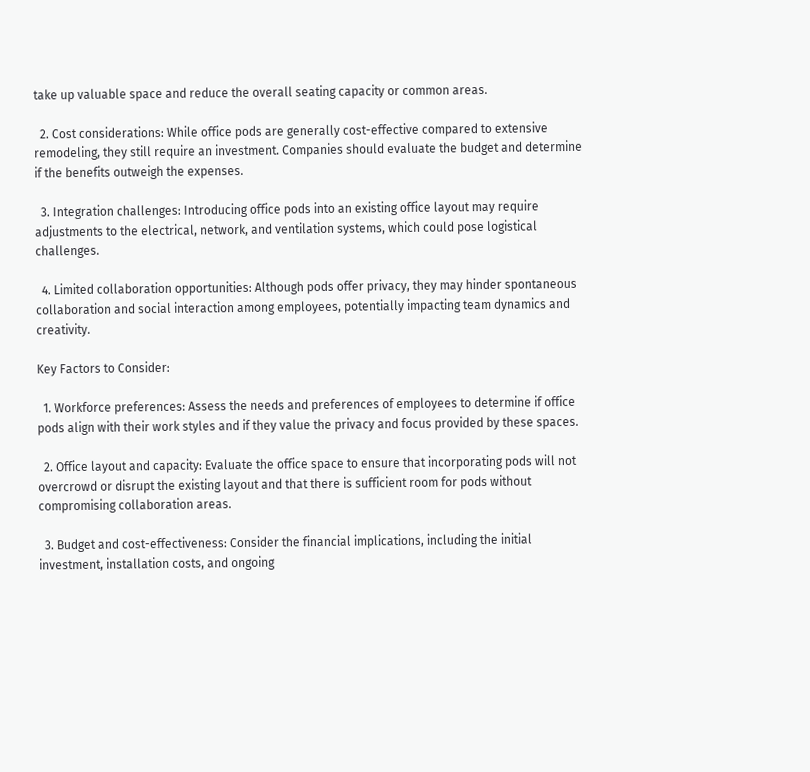take up valuable space and reduce the overall seating capacity or common areas.

  2. Cost considerations: While office pods are generally cost-effective compared to extensive remodeling, they still require an investment. Companies should evaluate the budget and determine if the benefits outweigh the expenses.

  3. Integration challenges: Introducing office pods into an existing office layout may require adjustments to the electrical, network, and ventilation systems, which could pose logistical challenges.

  4. Limited collaboration opportunities: Although pods offer privacy, they may hinder spontaneous collaboration and social interaction among employees, potentially impacting team dynamics and creativity.

Key Factors to Consider:

  1. Workforce preferences: Assess the needs and preferences of employees to determine if office pods align with their work styles and if they value the privacy and focus provided by these spaces.

  2. Office layout and capacity: Evaluate the office space to ensure that incorporating pods will not overcrowd or disrupt the existing layout and that there is sufficient room for pods without compromising collaboration areas.

  3. Budget and cost-effectiveness: Consider the financial implications, including the initial investment, installation costs, and ongoing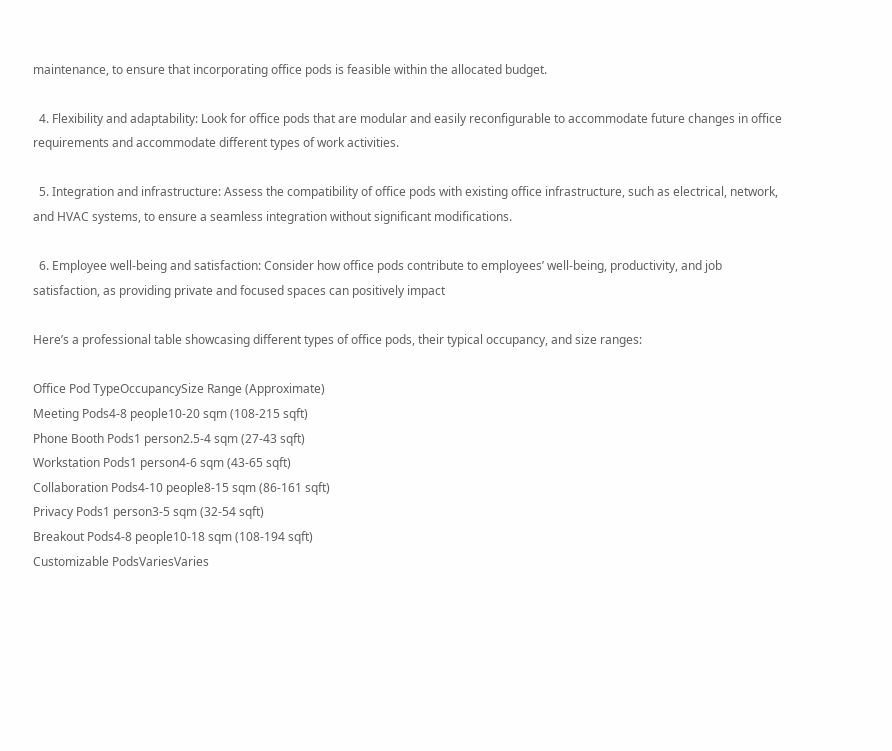maintenance, to ensure that incorporating office pods is feasible within the allocated budget.

  4. Flexibility and adaptability: Look for office pods that are modular and easily reconfigurable to accommodate future changes in office requirements and accommodate different types of work activities.

  5. Integration and infrastructure: Assess the compatibility of office pods with existing office infrastructure, such as electrical, network, and HVAC systems, to ensure a seamless integration without significant modifications.

  6. Employee well-being and satisfaction: Consider how office pods contribute to employees’ well-being, productivity, and job satisfaction, as providing private and focused spaces can positively impact

Here’s a professional table showcasing different types of office pods, their typical occupancy, and size ranges:

Office Pod TypeOccupancySize Range (Approximate)
Meeting Pods4-8 people10-20 sqm (108-215 sqft)
Phone Booth Pods1 person2.5-4 sqm (27-43 sqft)
Workstation Pods1 person4-6 sqm (43-65 sqft)
Collaboration Pods4-10 people8-15 sqm (86-161 sqft)
Privacy Pods1 person3-5 sqm (32-54 sqft)
Breakout Pods4-8 people10-18 sqm (108-194 sqft)
Customizable PodsVariesVaries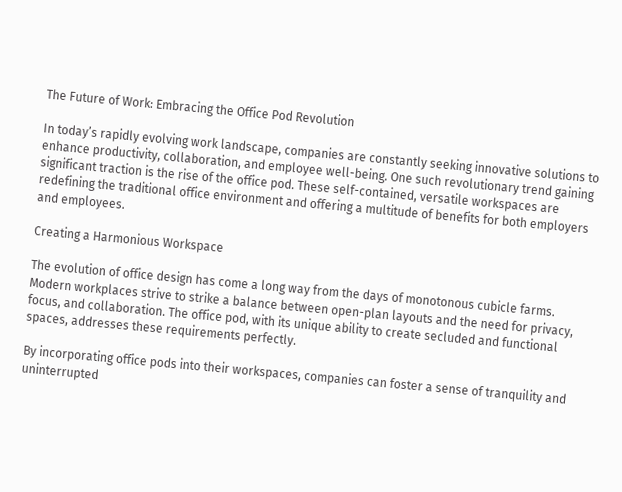The Future of Work: Embracing the Office Pod Revolution

In today’s rapidly evolving work landscape, companies are constantly seeking innovative solutions to enhance productivity, collaboration, and employee well-being. One such revolutionary trend gaining significant traction is the rise of the office pod. These self-contained, versatile workspaces are redefining the traditional office environment and offering a multitude of benefits for both employers and employees.

Creating a Harmonious Workspace

The evolution of office design has come a long way from the days of monotonous cubicle farms. Modern workplaces strive to strike a balance between open-plan layouts and the need for privacy, focus, and collaboration. The office pod, with its unique ability to create secluded and functional spaces, addresses these requirements perfectly.

By incorporating office pods into their workspaces, companies can foster a sense of tranquility and uninterrupted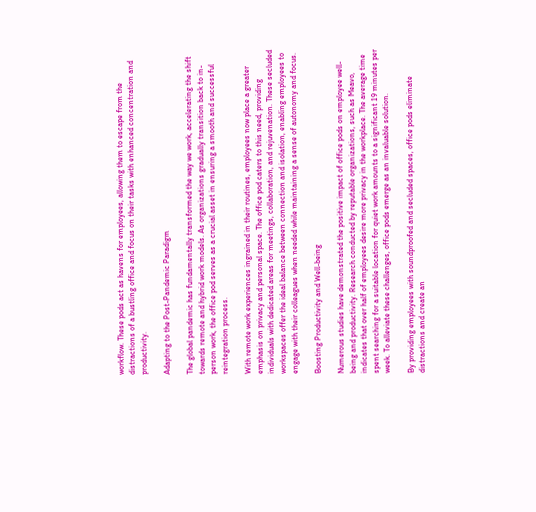workflow. These pods act as havens for employees, allowing them to escape from the distractions of a bustling office and focus on their tasks with enhanced concentration and productivity.

Adapting to the Post-Pandemic Paradigm

The global pandemic has fundamentally transformed the way we work, accelerating the shift towards remote and hybrid work models. As organizations gradually transition back to in-person work, the office pod serves as a crucial asset in ensuring a smooth and successful reintegration process.

With remote work experiences ingrained in their routines, employees now place a greater emphasis on privacy and personal space. The office pod caters to this need, providing individuals with dedicated areas for meetings, collaboration, and rejuvenation. These secluded workspaces offer the ideal balance between connection and isolation, enabling employees to engage with their colleagues when needed while maintaining a sense of autonomy and focus.

Boosting Productivity and Well-being

Numerous studies have demonstrated the positive impact of office pods on employee well-being and productivity. Research conducted by reputable organizations, such as Meavo, indicates that over half of employees desire more privacy in the workplace. The average time spent searching for a suitable location for quiet work amounts to a significant 19 minutes per week. To alleviate these challenges, office pods emerge as an invaluable solution.

By providing employees with soundproofed and secluded spaces, office pods eliminate distractions and create an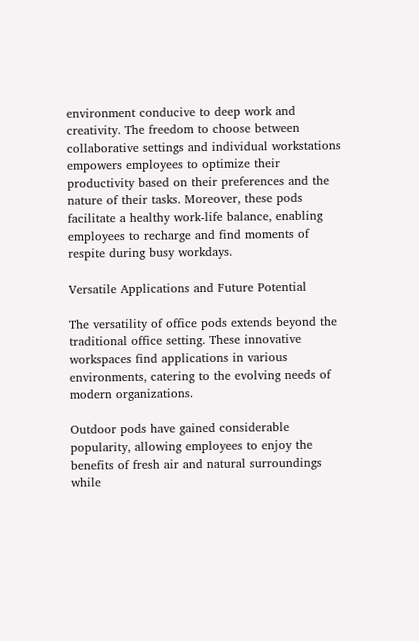environment conducive to deep work and creativity. The freedom to choose between collaborative settings and individual workstations empowers employees to optimize their productivity based on their preferences and the nature of their tasks. Moreover, these pods facilitate a healthy work-life balance, enabling employees to recharge and find moments of respite during busy workdays.

Versatile Applications and Future Potential

The versatility of office pods extends beyond the traditional office setting. These innovative workspaces find applications in various environments, catering to the evolving needs of modern organizations.

Outdoor pods have gained considerable popularity, allowing employees to enjoy the benefits of fresh air and natural surroundings while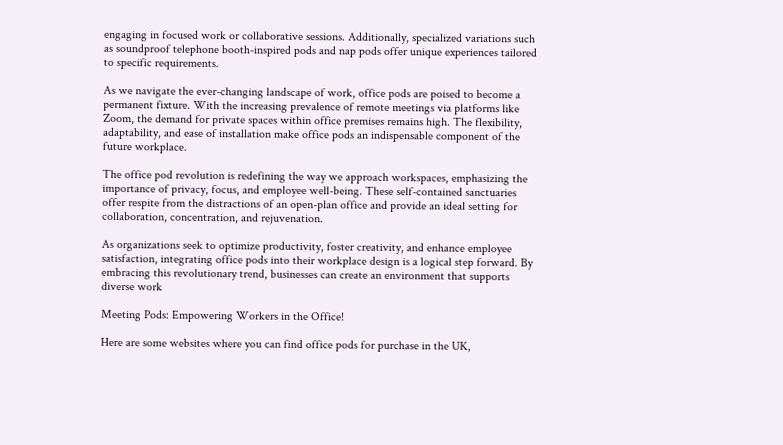engaging in focused work or collaborative sessions. Additionally, specialized variations such as soundproof telephone booth-inspired pods and nap pods offer unique experiences tailored to specific requirements.

As we navigate the ever-changing landscape of work, office pods are poised to become a permanent fixture. With the increasing prevalence of remote meetings via platforms like Zoom, the demand for private spaces within office premises remains high. The flexibility, adaptability, and ease of installation make office pods an indispensable component of the future workplace.

The office pod revolution is redefining the way we approach workspaces, emphasizing the importance of privacy, focus, and employee well-being. These self-contained sanctuaries offer respite from the distractions of an open-plan office and provide an ideal setting for collaboration, concentration, and rejuvenation.

As organizations seek to optimize productivity, foster creativity, and enhance employee satisfaction, integrating office pods into their workplace design is a logical step forward. By embracing this revolutionary trend, businesses can create an environment that supports diverse work

Meeting Pods: Empowering Workers in the Office!

Here are some websites where you can find office pods for purchase in the UK,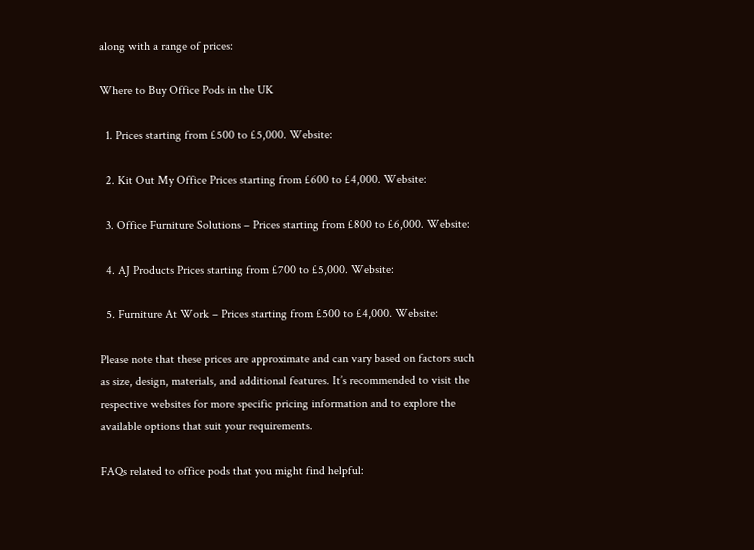along with a range of prices:

Where to Buy Office Pods in the UK

  1. Prices starting from £500 to £5,000. Website:

  2. Kit Out My Office Prices starting from £600 to £4,000. Website:

  3. Office Furniture Solutions – Prices starting from £800 to £6,000. Website:

  4. AJ Products Prices starting from £700 to £5,000. Website:

  5. Furniture At Work – Prices starting from £500 to £4,000. Website:

Please note that these prices are approximate and can vary based on factors such as size, design, materials, and additional features. It’s recommended to visit the respective websites for more specific pricing information and to explore the available options that suit your requirements.

FAQs related to office pods that you might find helpful: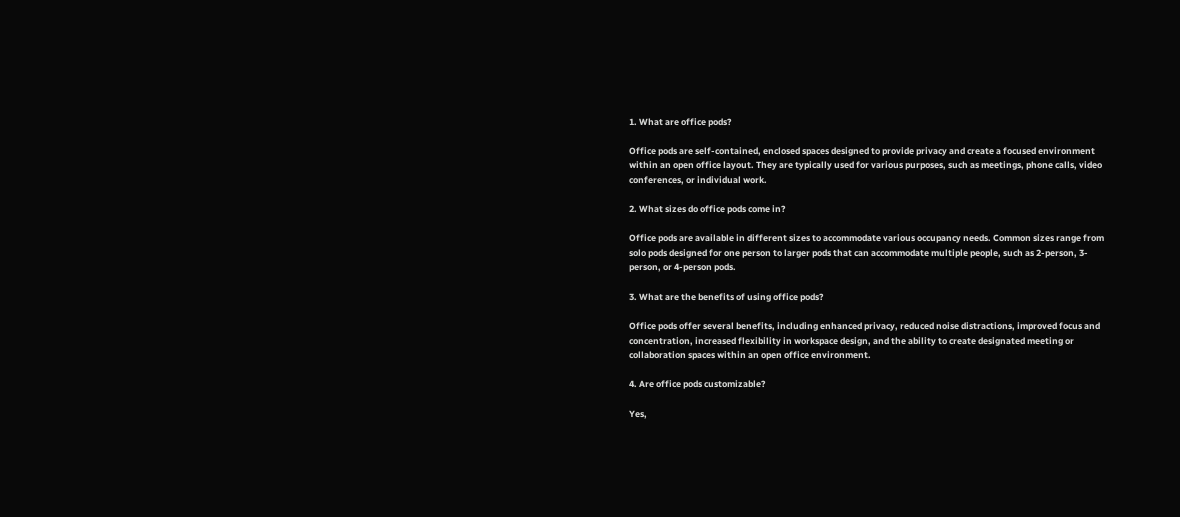1. What are office pods?

Office pods are self-contained, enclosed spaces designed to provide privacy and create a focused environment within an open office layout. They are typically used for various purposes, such as meetings, phone calls, video conferences, or individual work.

2. What sizes do office pods come in?

Office pods are available in different sizes to accommodate various occupancy needs. Common sizes range from solo pods designed for one person to larger pods that can accommodate multiple people, such as 2-person, 3-person, or 4-person pods.

3. What are the benefits of using office pods?

Office pods offer several benefits, including enhanced privacy, reduced noise distractions, improved focus and concentration, increased flexibility in workspace design, and the ability to create designated meeting or collaboration spaces within an open office environment.

4. Are office pods customizable?

Yes,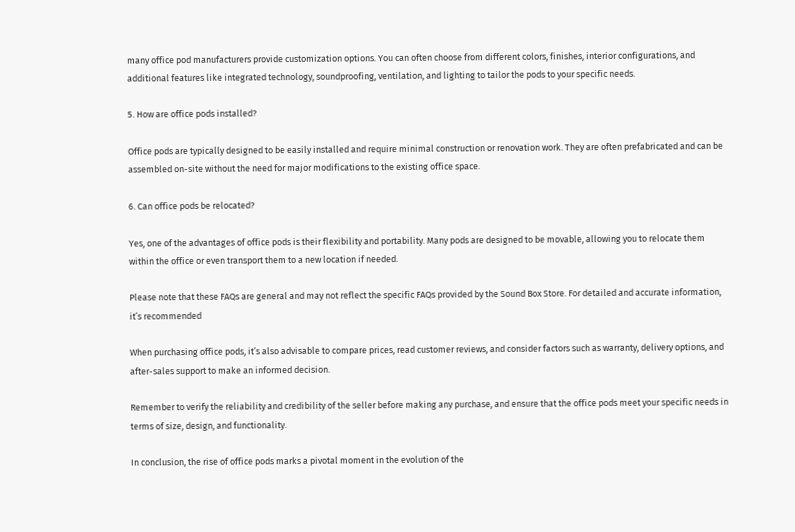many office pod manufacturers provide customization options. You can often choose from different colors, finishes, interior configurations, and additional features like integrated technology, soundproofing, ventilation, and lighting to tailor the pods to your specific needs.

5. How are office pods installed?

Office pods are typically designed to be easily installed and require minimal construction or renovation work. They are often prefabricated and can be assembled on-site without the need for major modifications to the existing office space.

6. Can office pods be relocated?

Yes, one of the advantages of office pods is their flexibility and portability. Many pods are designed to be movable, allowing you to relocate them within the office or even transport them to a new location if needed.

Please note that these FAQs are general and may not reflect the specific FAQs provided by the Sound Box Store. For detailed and accurate information, it’s recommended

When purchasing office pods, it’s also advisable to compare prices, read customer reviews, and consider factors such as warranty, delivery options, and after-sales support to make an informed decision.

Remember to verify the reliability and credibility of the seller before making any purchase, and ensure that the office pods meet your specific needs in terms of size, design, and functionality.

In conclusion, the rise of office pods marks a pivotal moment in the evolution of the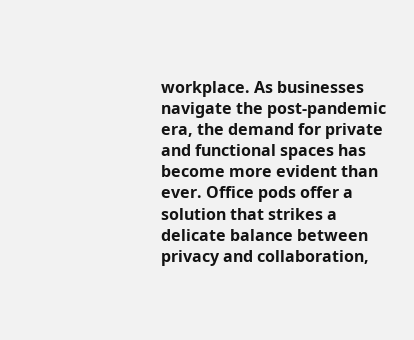workplace. As businesses navigate the post-pandemic era, the demand for private and functional spaces has become more evident than ever. Office pods offer a solution that strikes a delicate balance between privacy and collaboration,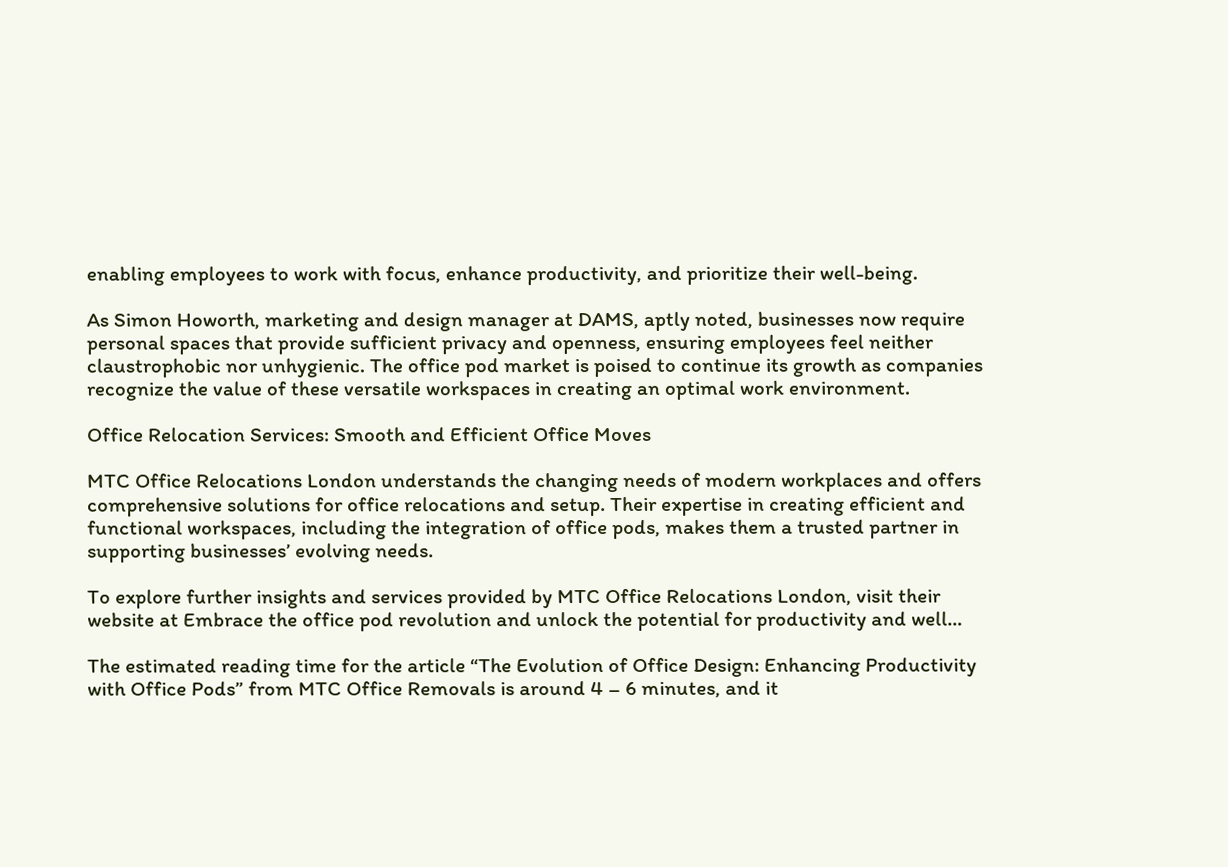enabling employees to work with focus, enhance productivity, and prioritize their well-being.

As Simon Howorth, marketing and design manager at DAMS, aptly noted, businesses now require personal spaces that provide sufficient privacy and openness, ensuring employees feel neither claustrophobic nor unhygienic. The office pod market is poised to continue its growth as companies recognize the value of these versatile workspaces in creating an optimal work environment.

Office Relocation Services: Smooth and Efficient Office Moves

MTC Office Relocations London understands the changing needs of modern workplaces and offers comprehensive solutions for office relocations and setup. Their expertise in creating efficient and functional workspaces, including the integration of office pods, makes them a trusted partner in supporting businesses’ evolving needs.

To explore further insights and services provided by MTC Office Relocations London, visit their website at Embrace the office pod revolution and unlock the potential for productivity and well…

The estimated reading time for the article “The Evolution of Office Design: Enhancing Productivity with Office Pods” from MTC Office Removals is around 4 – 6 minutes, and it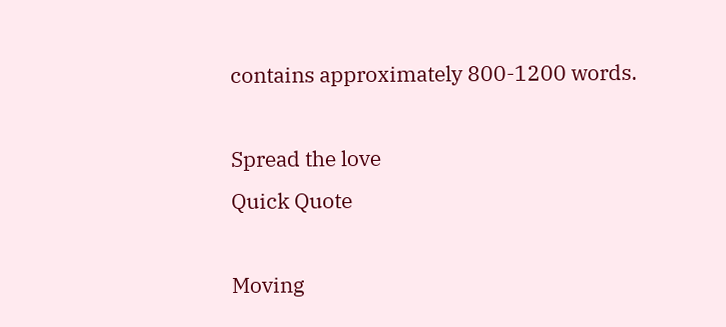contains approximately 800-1200 words.

Spread the love
Quick Quote

Moving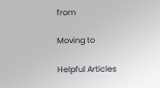from

Moving to

Helpful Articles